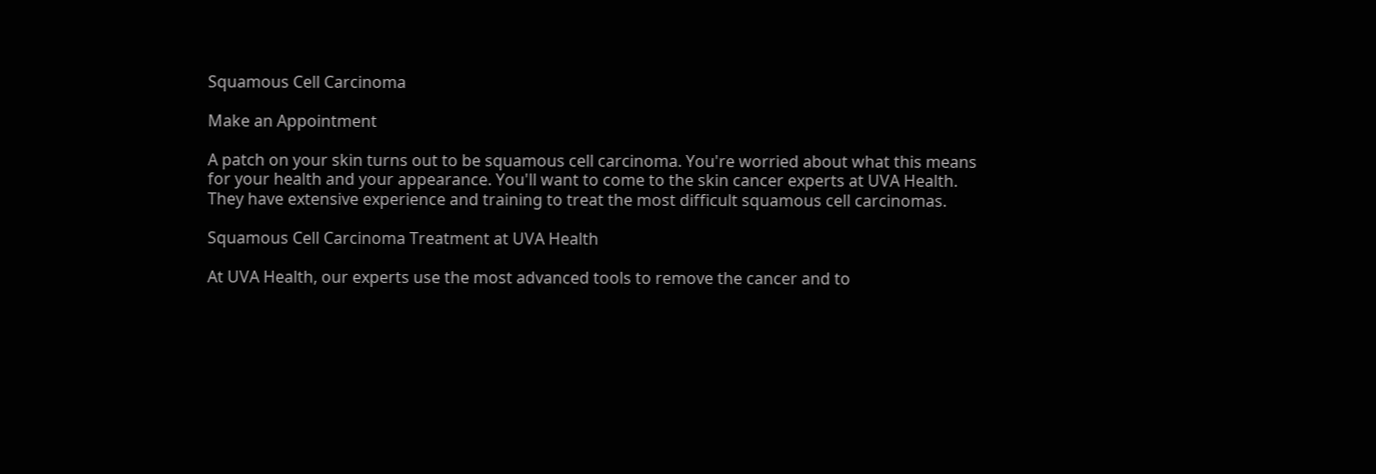Squamous Cell Carcinoma

Make an Appointment

A patch on your skin turns out to be squamous cell carcinoma. You're worried about what this means for your health and your appearance. You'll want to come to the skin cancer experts at UVA Health. They have extensive experience and training to treat the most difficult squamous cell carcinomas.

Squamous Cell Carcinoma Treatment at UVA Health

At UVA Health, our experts use the most advanced tools to remove the cancer and to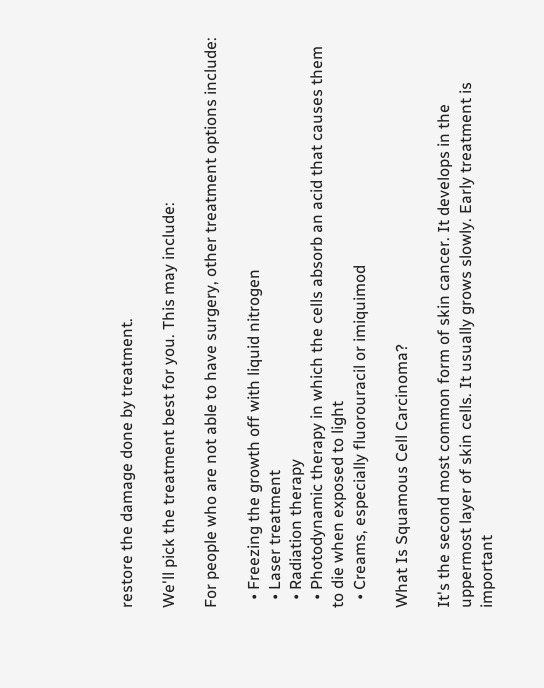restore the damage done by treatment.

We'll pick the treatment best for you. This may include:

For people who are not able to have surgery, other treatment options include:

  • Freezing the growth off with liquid nitrogen
  • Laser treatment
  • Radiation therapy
  • Photodynamic therapy in which the cells absorb an acid that causes them to die when exposed to light
  • Creams, especially fluorouracil or imiquimod

What Is Squamous Cell Carcinoma?

It's the second most common form of skin cancer. It develops in the uppermost layer of skin cells. It usually grows slowly. Early treatment is important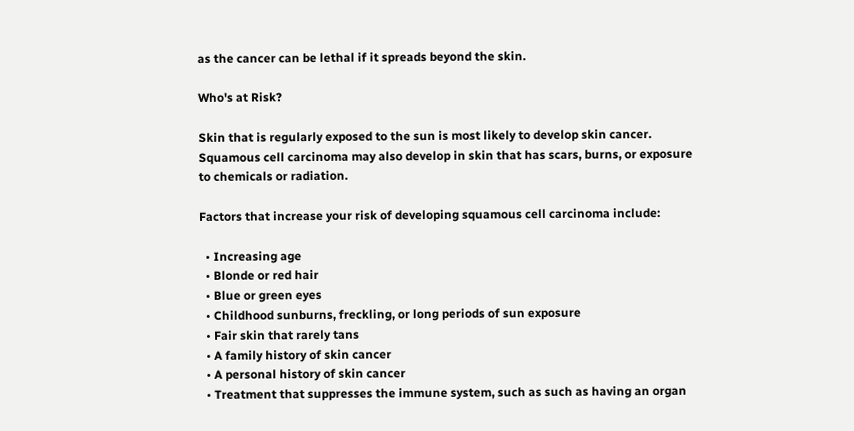as the cancer can be lethal if it spreads beyond the skin.

Who's at Risk?

Skin that is regularly exposed to the sun is most likely to develop skin cancer. Squamous cell carcinoma may also develop in skin that has scars, burns, or exposure to chemicals or radiation.

Factors that increase your risk of developing squamous cell carcinoma include:

  • Increasing age
  • Blonde or red hair
  • Blue or green eyes
  • Childhood sunburns, freckling, or long periods of sun exposure
  • Fair skin that rarely tans
  • A family history of skin cancer
  • A personal history of skin cancer
  • Treatment that suppresses the immune system, such as such as having an organ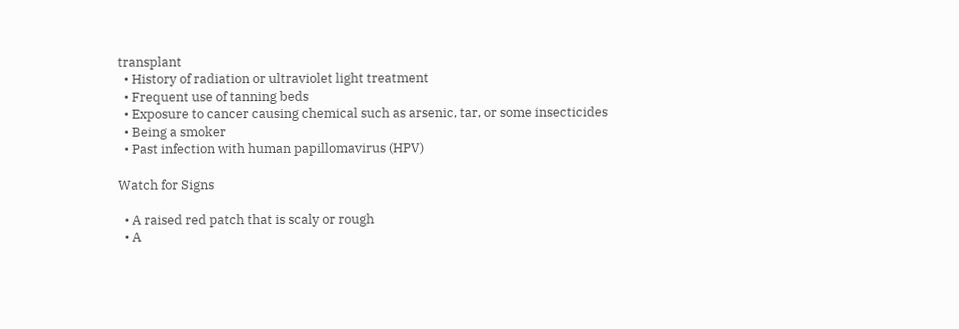transplant
  • History of radiation or ultraviolet light treatment
  • Frequent use of tanning beds
  • Exposure to cancer causing chemical such as arsenic, tar, or some insecticides
  • Being a smoker
  • Past infection with human papillomavirus (HPV)

Watch for Signs

  • A raised red patch that is scaly or rough
  • A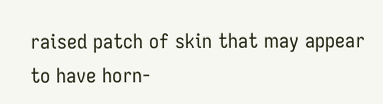raised patch of skin that may appear to have horn-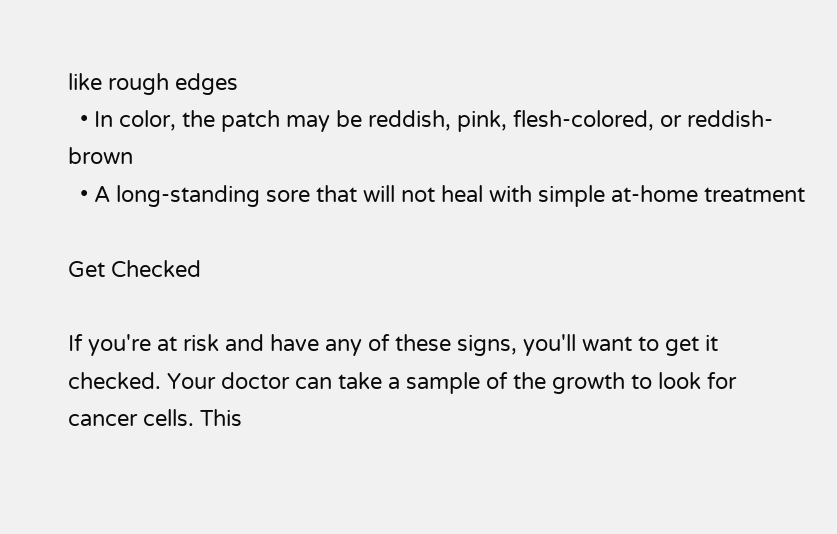like rough edges
  • In color, the patch may be reddish, pink, flesh-colored, or reddish-brown
  • A long-standing sore that will not heal with simple at-home treatment

Get Checked

If you're at risk and have any of these signs, you'll want to get it checked. Your doctor can take a sample of the growth to look for cancer cells. This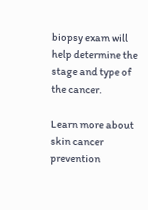biopsy exam will help determine the stage and type of the cancer.

Learn more about skin cancer prevention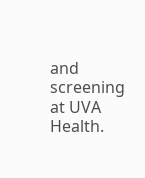and screening at UVA Health.